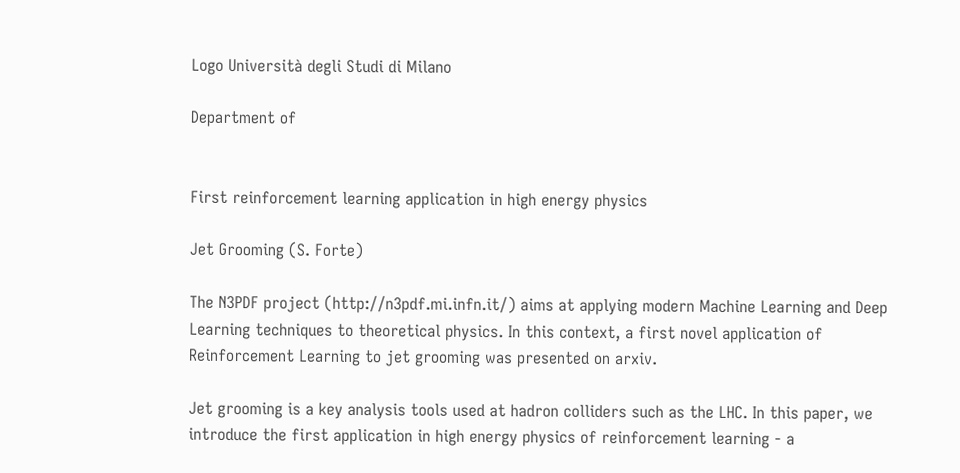Logo Università degli Studi di Milano

Department of


First reinforcement learning application in high energy physics

Jet Grooming (S. Forte)

The N3PDF project (http://n3pdf.mi.infn.it/) aims at applying modern Machine Learning and Deep Learning techniques to theoretical physics. In this context, a first novel application of Reinforcement Learning to jet grooming was presented on arxiv.

Jet grooming is a key analysis tools used at hadron colliders such as the LHC. In this paper, we introduce the first application in high energy physics of reinforcement learning - a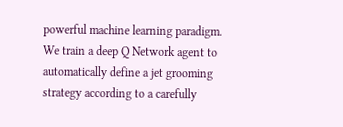powerful machine learning paradigm. We train a deep Q Network agent to automatically define a jet grooming strategy according to a carefully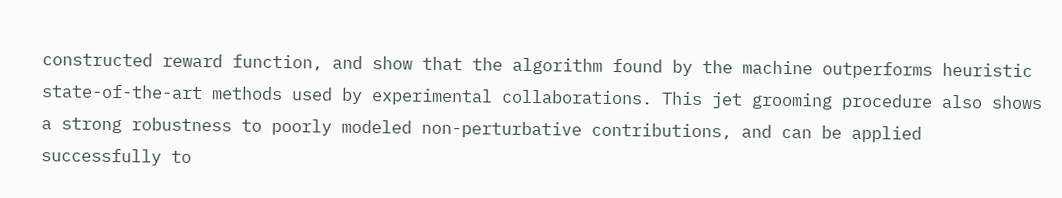constructed reward function, and show that the algorithm found by the machine outperforms heuristic state-of-the-art methods used by experimental collaborations. This jet grooming procedure also shows a strong robustness to poorly modeled non-perturbative contributions, and can be applied successfully to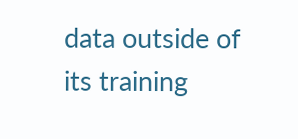data outside of its training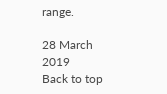range.

28 March 2019
Back to top